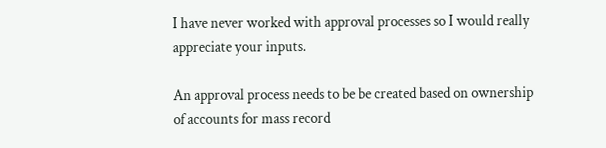I have never worked with approval processes so I would really appreciate your inputs.

An approval process needs to be be created based on ownership of accounts for mass record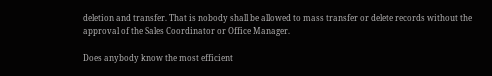deletion and transfer. That is nobody shall be allowed to mass transfer or delete records without the approval of the Sales Coordinator or Office Manager.

Does anybody know the most efficient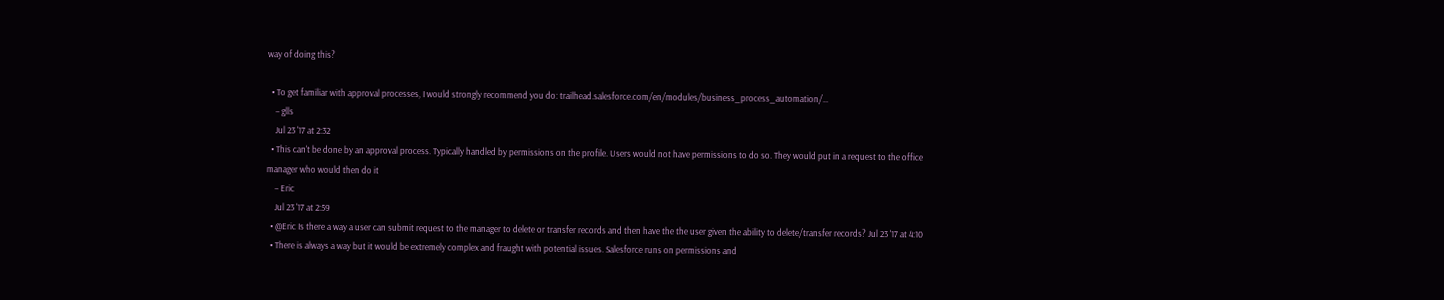way of doing this?

  • To get familiar with approval processes, I would strongly recommend you do: trailhead.salesforce.com/en/modules/business_process_automation/…
    – glls
    Jul 23 '17 at 2:32
  • This can't be done by an approval process. Typically handled by permissions on the profile. Users would not have permissions to do so. They would put in a request to the office manager who would then do it
    – Eric
    Jul 23 '17 at 2:59
  • @Eric Is there a way a user can submit request to the manager to delete or transfer records and then have the the user given the ability to delete/transfer records? Jul 23 '17 at 4:10
  • There is always a way but it would be extremely complex and fraught with potential issues. Salesforce runs on permissions and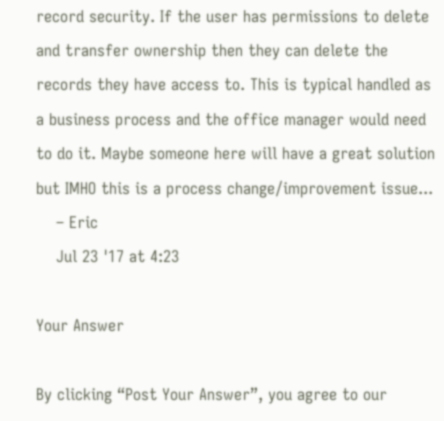record security. If the user has permissions to delete and transfer ownership then they can delete the records they have access to. This is typical handled as a business process and the office manager would need to do it. Maybe someone here will have a great solution but IMHO this is a process change/improvement issue...
    – Eric
    Jul 23 '17 at 4:23

Your Answer

By clicking “Post Your Answer”, you agree to our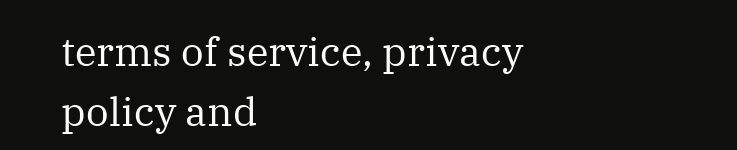terms of service, privacy policy and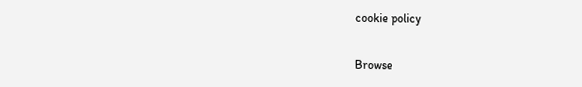cookie policy

Browse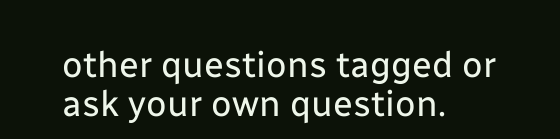other questions tagged or ask your own question.